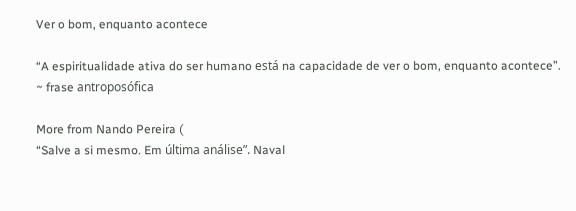Ver o bom, enquanto acontece

“A espiritualidade ativa do ser humano está na capacidade de ver o bom, enquanto acontece”.
~ frase antroposófica

More from Nando Pereira (
“Salve a si mesmo. Em última análise”. Naval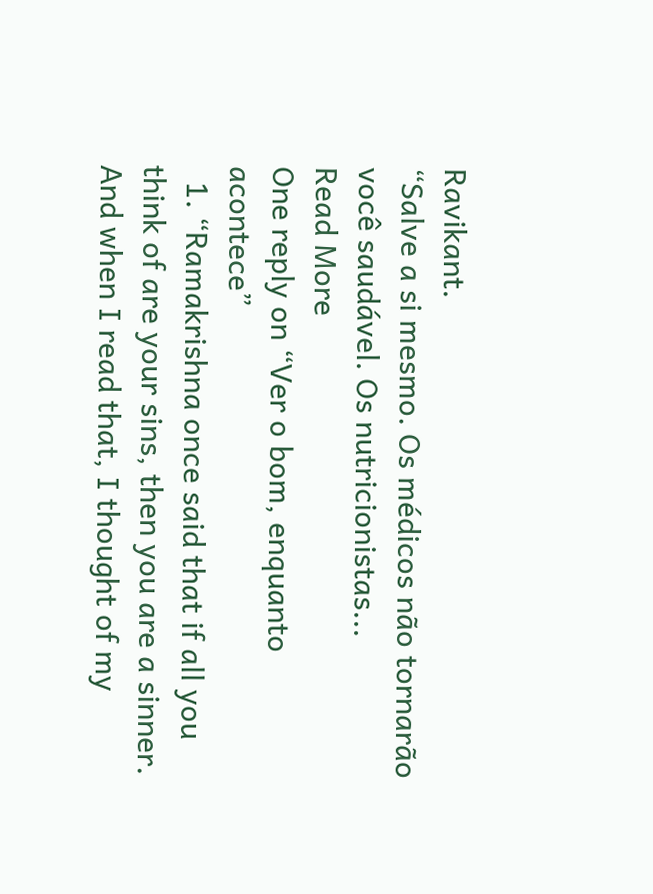Ravikant.
“Salve a si mesmo. Os médicos não tornarão você saudável. Os nutricionistas...
Read More
One reply on “Ver o bom, enquanto acontece”
  1. “Ramakrishna once said that if all you think of are your sins, then you are a sinner. And when I read that, I thought of my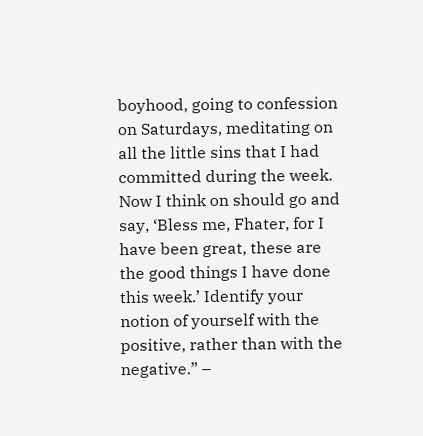boyhood, going to confession on Saturdays, meditating on all the little sins that I had committed during the week. Now I think on should go and say, ‘Bless me, Fhater, for I have been great, these are the good things I have done this week.’ Identify your notion of yourself with the positive, rather than with the negative.” –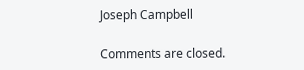Joseph Campbell

Comments are closed.